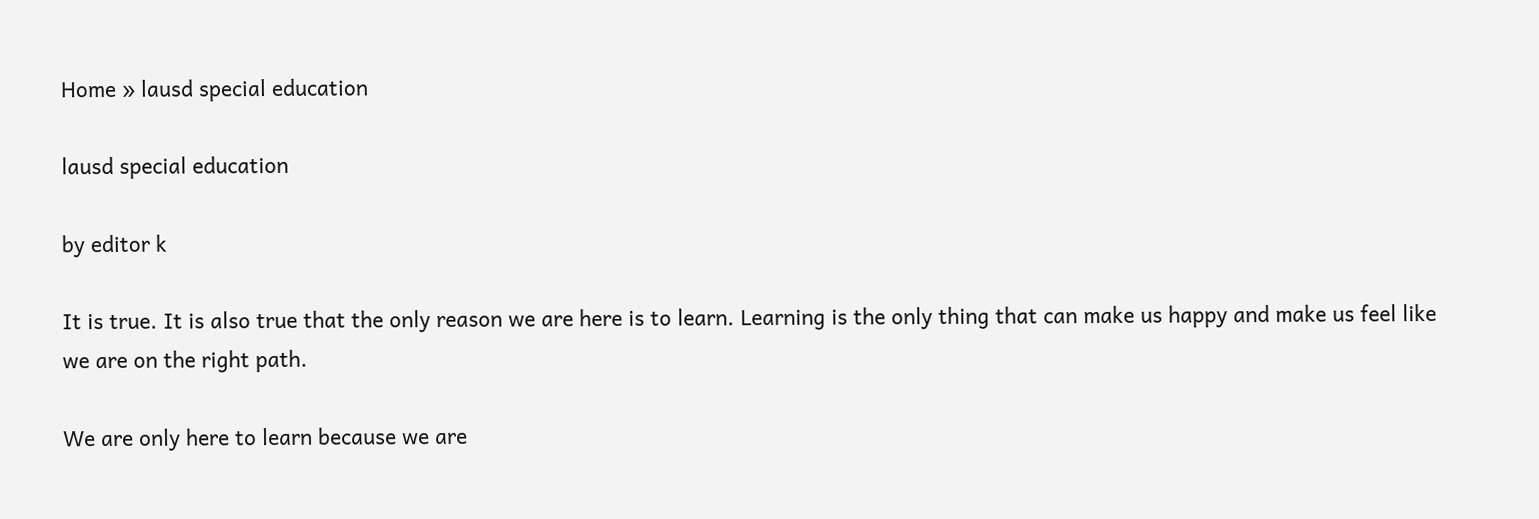Home » lausd special education

lausd special education

by editor k

It is true. It is also true that the only reason we are here is to learn. Learning is the only thing that can make us happy and make us feel like we are on the right path.

We are only here to learn because we are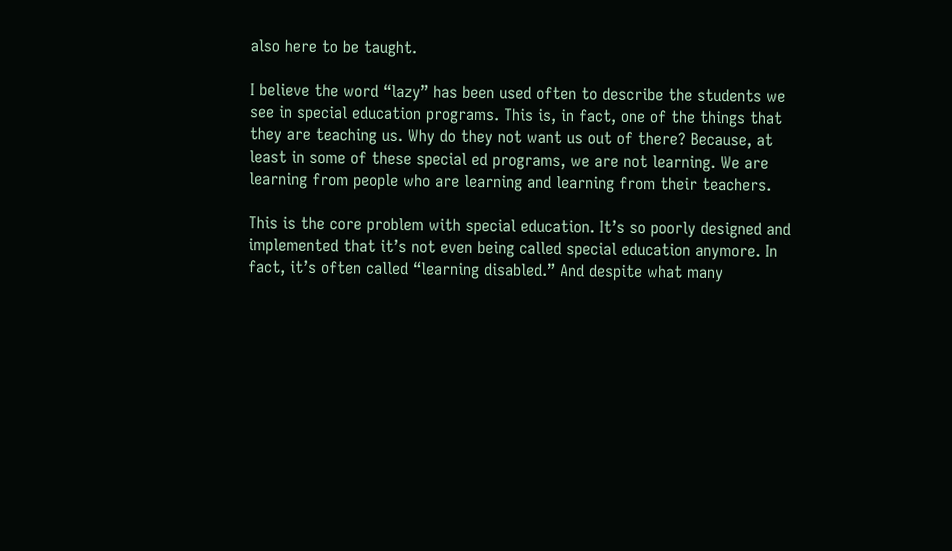also here to be taught.

I believe the word “lazy” has been used often to describe the students we see in special education programs. This is, in fact, one of the things that they are teaching us. Why do they not want us out of there? Because, at least in some of these special ed programs, we are not learning. We are learning from people who are learning and learning from their teachers.

This is the core problem with special education. It’s so poorly designed and implemented that it’s not even being called special education anymore. In fact, it’s often called “learning disabled.” And despite what many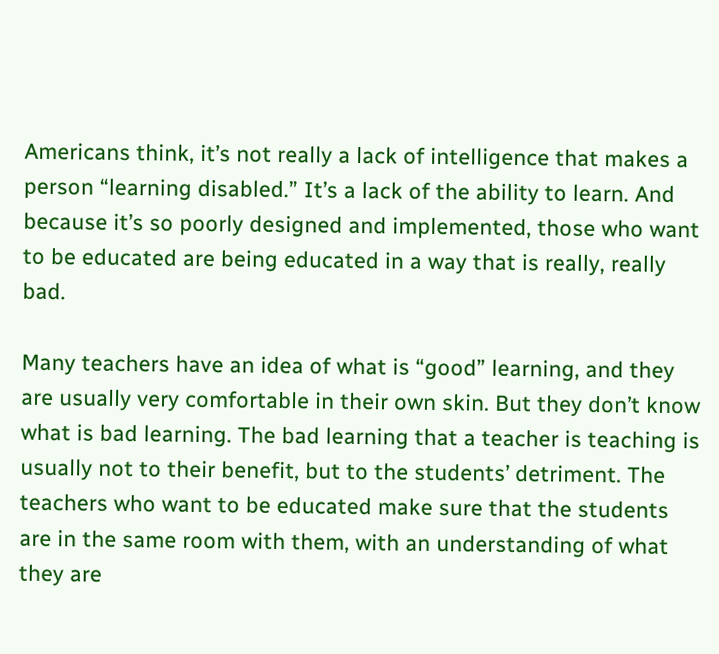Americans think, it’s not really a lack of intelligence that makes a person “learning disabled.” It’s a lack of the ability to learn. And because it’s so poorly designed and implemented, those who want to be educated are being educated in a way that is really, really bad.

Many teachers have an idea of what is “good” learning, and they are usually very comfortable in their own skin. But they don’t know what is bad learning. The bad learning that a teacher is teaching is usually not to their benefit, but to the students’ detriment. The teachers who want to be educated make sure that the students are in the same room with them, with an understanding of what they are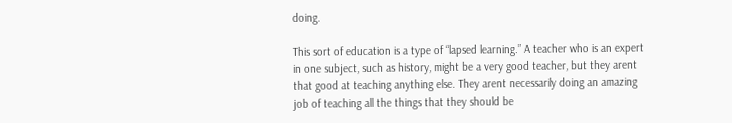doing.

This sort of education is a type of “lapsed learning.” A teacher who is an expert in one subject, such as history, might be a very good teacher, but they arent that good at teaching anything else. They arent necessarily doing an amazing job of teaching all the things that they should be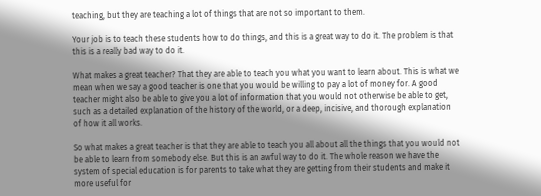teaching, but they are teaching a lot of things that are not so important to them.

Your job is to teach these students how to do things, and this is a great way to do it. The problem is that this is a really bad way to do it.

What makes a great teacher? That they are able to teach you what you want to learn about. This is what we mean when we say a good teacher is one that you would be willing to pay a lot of money for. A good teacher might also be able to give you a lot of information that you would not otherwise be able to get, such as a detailed explanation of the history of the world, or a deep, incisive, and thorough explanation of how it all works.

So what makes a great teacher is that they are able to teach you all about all the things that you would not be able to learn from somebody else. But this is an awful way to do it. The whole reason we have the system of special education is for parents to take what they are getting from their students and make it more useful for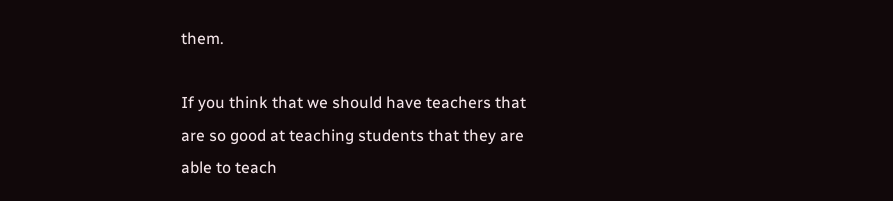them.

If you think that we should have teachers that are so good at teaching students that they are able to teach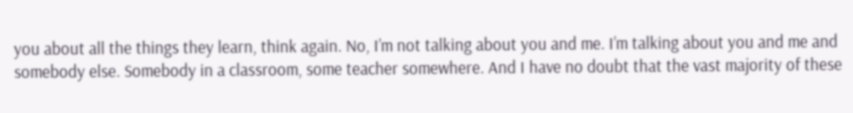you about all the things they learn, think again. No, I’m not talking about you and me. I’m talking about you and me and somebody else. Somebody in a classroom, some teacher somewhere. And I have no doubt that the vast majority of these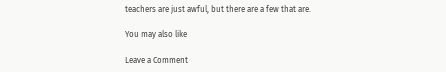teachers are just awful, but there are a few that are.

You may also like

Leave a Comment